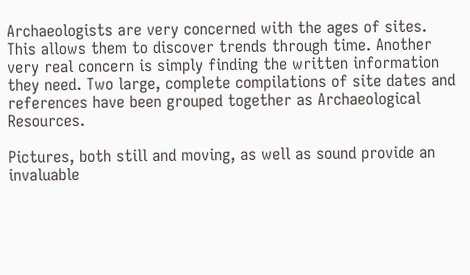Archaeologists are very concerned with the ages of sites. This allows them to discover trends through time. Another very real concern is simply finding the written information they need. Two large, complete compilations of site dates and references have been grouped together as Archaeological Resources.

Pictures, both still and moving, as well as sound provide an invaluable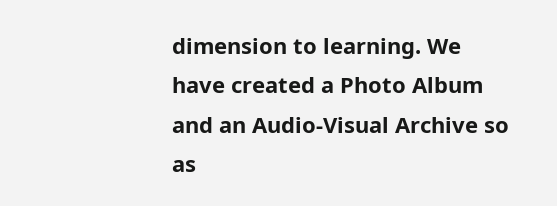dimension to learning. We have created a Photo Album and an Audio-Visual Archive so as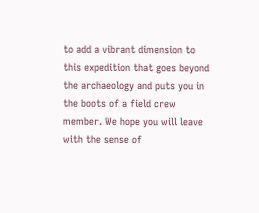to add a vibrant dimension to this expedition that goes beyond the archaeology and puts you in the boots of a field crew member. We hope you will leave with the sense of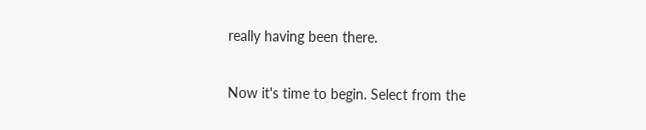really having been there.

Now it's time to begin. Select from the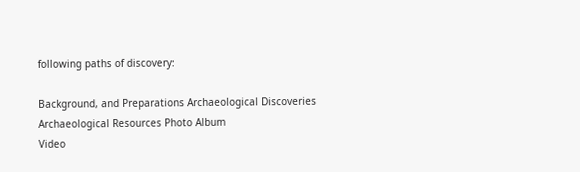following paths of discovery:

Background, and Preparations Archaeological Discoveries Archaeological Resources Photo Album
Video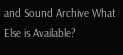and Sound Archive What Else is Available?